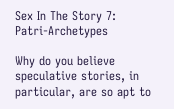Sex In The Story 7: Patri-Archetypes

Why do you believe speculative stories, in particular, are so apt to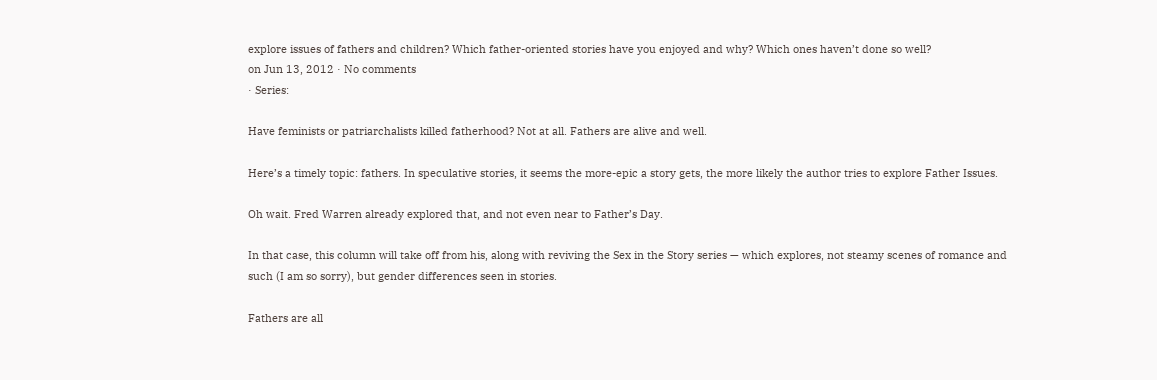explore issues of fathers and children? Which father-oriented stories have you enjoyed and why? Which ones haven’t done so well?
on Jun 13, 2012 · No comments
· Series:

Have feminists or patriarchalists killed fatherhood? Not at all. Fathers are alive and well.

Here’s a timely topic: fathers. In speculative stories, it seems the more-epic a story gets, the more likely the author tries to explore Father Issues.

Oh wait. Fred Warren already explored that, and not even near to Father’s Day.

In that case, this column will take off from his, along with reviving the Sex in the Story series — which explores, not steamy scenes of romance and such (I am so sorry), but gender differences seen in stories.

Fathers are all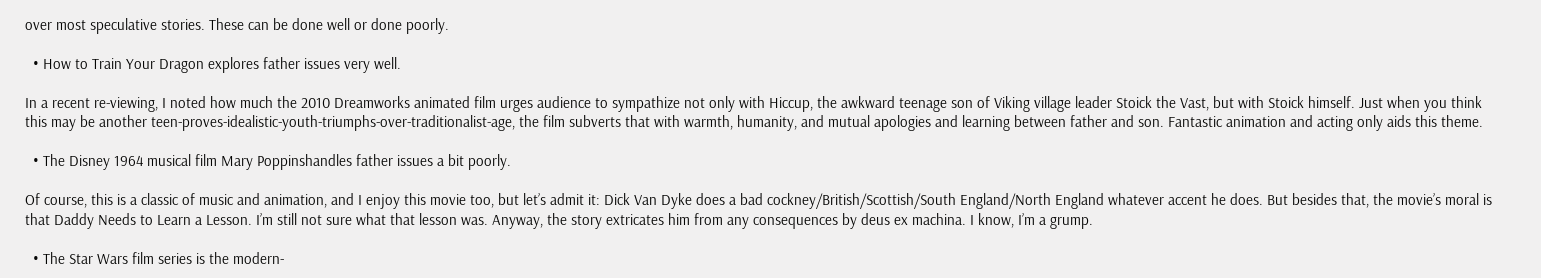over most speculative stories. These can be done well or done poorly.

  • How to Train Your Dragon explores father issues very well.

In a recent re-viewing, I noted how much the 2010 Dreamworks animated film urges audience to sympathize not only with Hiccup, the awkward teenage son of Viking village leader Stoick the Vast, but with Stoick himself. Just when you think this may be another teen-proves-idealistic-youth-triumphs-over-traditionalist-age, the film subverts that with warmth, humanity, and mutual apologies and learning between father and son. Fantastic animation and acting only aids this theme.

  • The Disney 1964 musical film Mary Poppinshandles father issues a bit poorly.

Of course, this is a classic of music and animation, and I enjoy this movie too, but let’s admit it: Dick Van Dyke does a bad cockney/British/Scottish/South England/North England whatever accent he does. But besides that, the movie’s moral is that Daddy Needs to Learn a Lesson. I’m still not sure what that lesson was. Anyway, the story extricates him from any consequences by deus ex machina. I know, I’m a grump.

  • The Star Wars film series is the modern-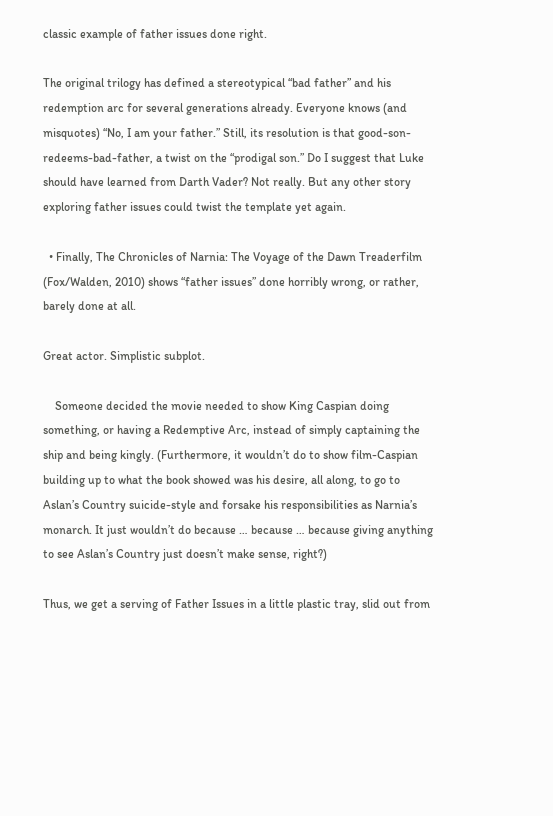classic example of father issues done right.

The original trilogy has defined a stereotypical “bad father” and his redemption arc for several generations already. Everyone knows (and misquotes) “No, I am your father.” Still, its resolution is that good-son-redeems-bad-father, a twist on the “prodigal son.” Do I suggest that Luke should have learned from Darth Vader? Not really. But any other story exploring father issues could twist the template yet again.

  • Finally, The Chronicles of Narnia: The Voyage of the Dawn Treaderfilm (Fox/Walden, 2010) shows “father issues” done horribly wrong, or rather, barely done at all.

Great actor. Simplistic subplot.

    Someone decided the movie needed to show King Caspian doing something, or having a Redemptive Arc, instead of simply captaining the ship and being kingly. (Furthermore, it wouldn’t do to show film-Caspian building up to what the book showed was his desire, all along, to go to Aslan’s Country suicide-style and forsake his responsibilities as Narnia’s monarch. It just wouldn’t do because … because … because giving anything to see Aslan’s Country just doesn’t make sense, right?)

Thus, we get a serving of Father Issues in a little plastic tray, slid out from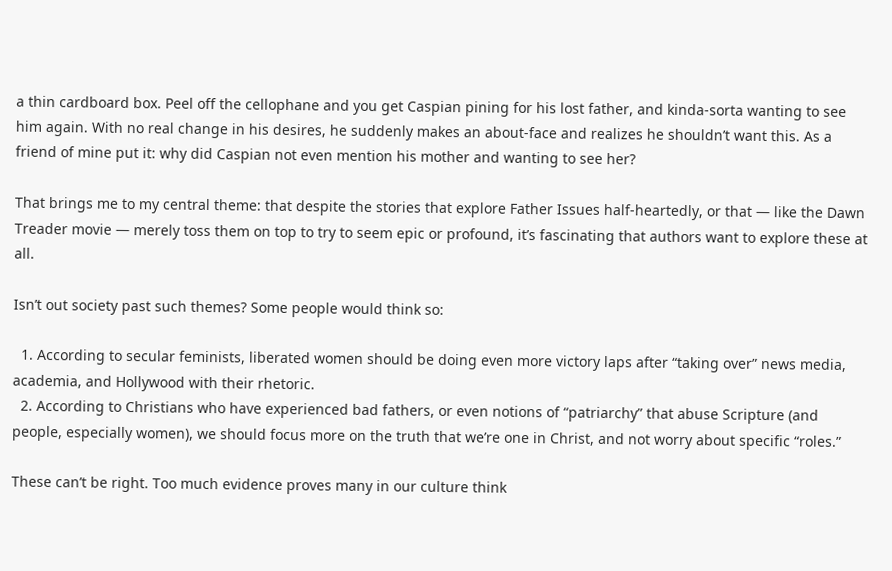a thin cardboard box. Peel off the cellophane and you get Caspian pining for his lost father, and kinda-sorta wanting to see him again. With no real change in his desires, he suddenly makes an about-face and realizes he shouldn’t want this. As a friend of mine put it: why did Caspian not even mention his mother and wanting to see her?

That brings me to my central theme: that despite the stories that explore Father Issues half-heartedly, or that — like the Dawn Treader movie — merely toss them on top to try to seem epic or profound, it’s fascinating that authors want to explore these at all.

Isn’t out society past such themes? Some people would think so:

  1. According to secular feminists, liberated women should be doing even more victory laps after “taking over” news media, academia, and Hollywood with their rhetoric.
  2. According to Christians who have experienced bad fathers, or even notions of “patriarchy” that abuse Scripture (and people, especially women), we should focus more on the truth that we’re one in Christ, and not worry about specific “roles.”

These can’t be right. Too much evidence proves many in our culture think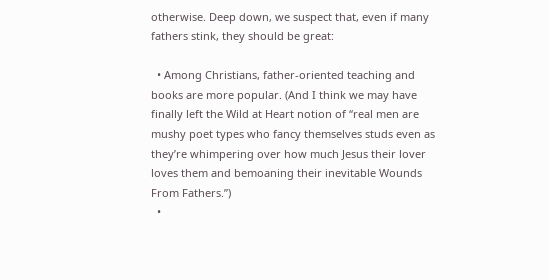otherwise. Deep down, we suspect that, even if many fathers stink, they should be great:

  • Among Christians, father-oriented teaching and books are more popular. (And I think we may have finally left the Wild at Heart notion of “real men are mushy poet types who fancy themselves studs even as they’re whimpering over how much Jesus their lover loves them and bemoaning their inevitable Wounds From Fathers.”)
  •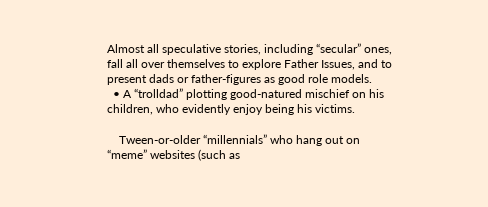Almost all speculative stories, including “secular” ones, fall all over themselves to explore Father Issues, and to present dads or father-figures as good role models.
  • A “trolldad” plotting good-natured mischief on his children, who evidently enjoy being his victims.

    Tween-or-older “millennials” who hang out on “meme” websites (such as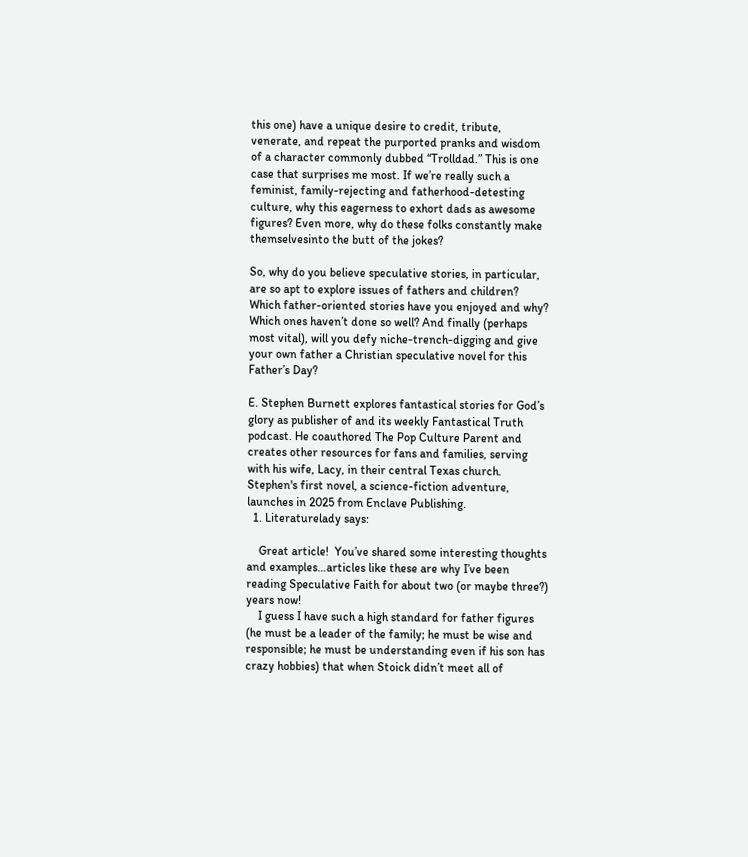this one) have a unique desire to credit, tribute, venerate, and repeat the purported pranks and wisdom of a character commonly dubbed “Trolldad.” This is one case that surprises me most. If we’re really such a feminist, family-rejecting and fatherhood-detesting culture, why this eagerness to exhort dads as awesome figures? Even more, why do these folks constantly make themselvesinto the butt of the jokes?

So, why do you believe speculative stories, in particular, are so apt to explore issues of fathers and children? Which father-oriented stories have you enjoyed and why? Which ones haven’t done so well? And finally (perhaps most vital), will you defy niche-trench-digging and give your own father a Christian speculative novel for this Father’s Day?

E. Stephen Burnett explores fantastical stories for God’s glory as publisher of and its weekly Fantastical Truth podcast. He coauthored The Pop Culture Parent and creates other resources for fans and families, serving with his wife, Lacy, in their central Texas church. Stephen's first novel, a science-fiction adventure, launches in 2025 from Enclave Publishing.
  1. Literaturelady says:

    Great article!  You’ve shared some interesting thoughts and examples…articles like these are why I’ve been reading Speculative Faith for about two (or maybe three?) years now!
    I guess I have such a high standard for father figures (he must be a leader of the family; he must be wise and responsible; he must be understanding even if his son has crazy hobbies) that when Stoick didn’t meet all of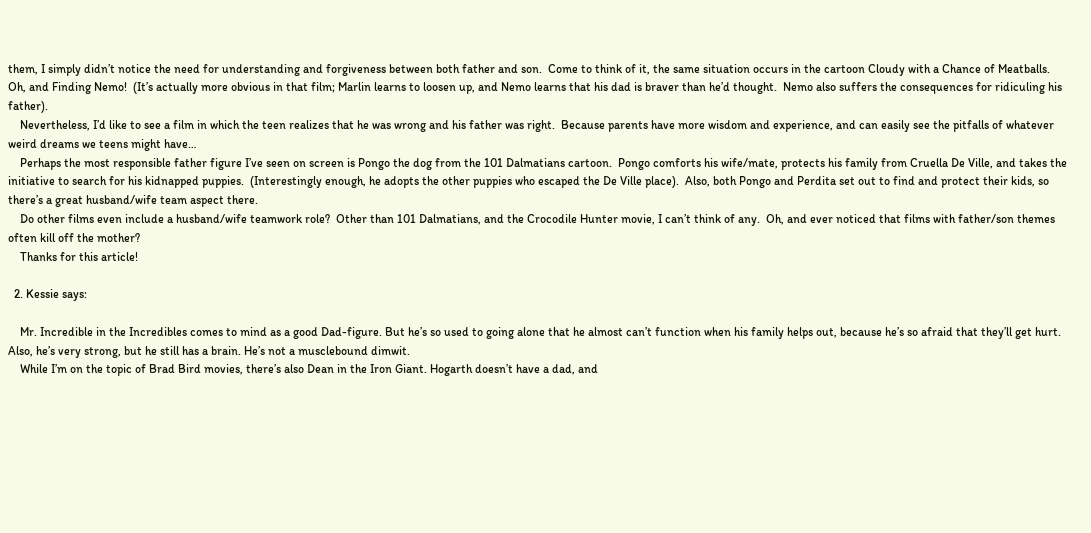them, I simply didn’t notice the need for understanding and forgiveness between both father and son.  Come to think of it, the same situation occurs in the cartoon Cloudy with a Chance of Meatballs.  Oh, and Finding Nemo!  (It’s actually more obvious in that film; Marlin learns to loosen up, and Nemo learns that his dad is braver than he’d thought.  Nemo also suffers the consequences for ridiculing his father).
    Nevertheless, I’d like to see a film in which the teen realizes that he was wrong and his father was right.  Because parents have more wisdom and experience, and can easily see the pitfalls of whatever weird dreams we teens might have…
    Perhaps the most responsible father figure I’ve seen on screen is Pongo the dog from the 101 Dalmatians cartoon.  Pongo comforts his wife/mate, protects his family from Cruella De Ville, and takes the initiative to search for his kidnapped puppies.  (Interestingly enough, he adopts the other puppies who escaped the De Ville place).  Also, both Pongo and Perdita set out to find and protect their kids, so there’s a great husband/wife team aspect there.
    Do other films even include a husband/wife teamwork role?  Other than 101 Dalmatians, and the Crocodile Hunter movie, I can’t think of any.  Oh, and ever noticed that films with father/son themes often kill off the mother?
    Thanks for this article!

  2. Kessie says:

    Mr. Incredible in the Incredibles comes to mind as a good Dad-figure. But he’s so used to going alone that he almost can’t function when his family helps out, because he’s so afraid that they’ll get hurt. Also, he’s very strong, but he still has a brain. He’s not a musclebound dimwit.
    While I’m on the topic of Brad Bird movies, there’s also Dean in the Iron Giant. Hogarth doesn’t have a dad, and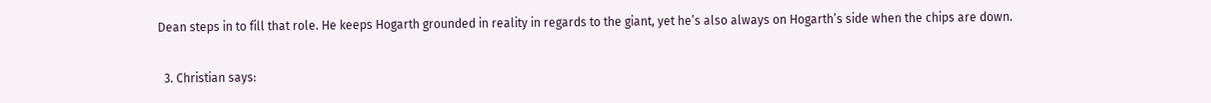Dean steps in to fill that role. He keeps Hogarth grounded in reality in regards to the giant, yet he’s also always on Hogarth’s side when the chips are down.

  3. Christian says: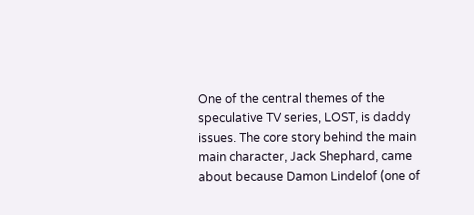One of the central themes of the speculative TV series, LOST, is daddy issues. The core story behind the main main character, Jack Shephard, came about because Damon Lindelof (one of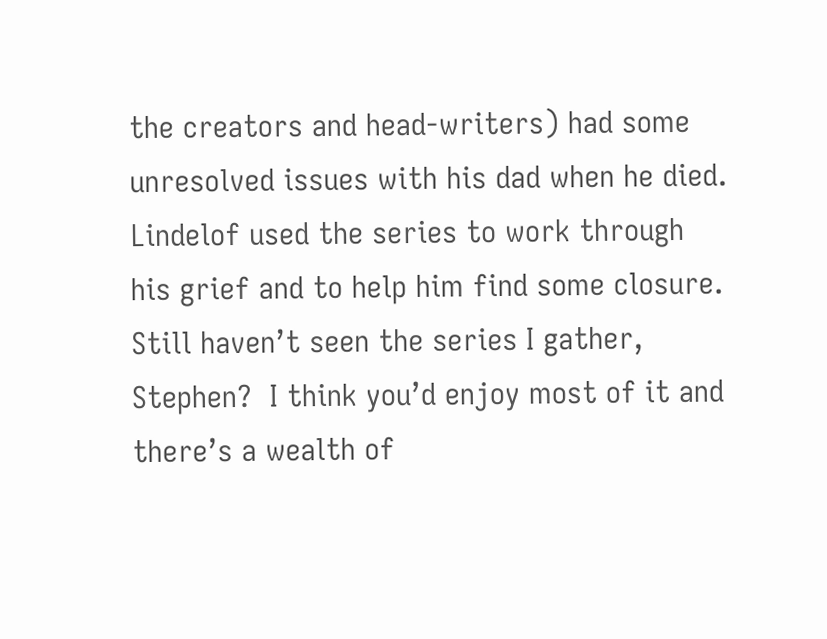the creators and head-writers) had some unresolved issues with his dad when he died. Lindelof used the series to work through his grief and to help him find some closure. Still haven’t seen the series I gather, Stephen?  I think you’d enjoy most of it and there’s a wealth of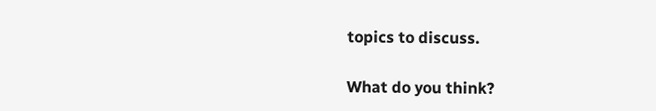topics to discuss.

What do you think?